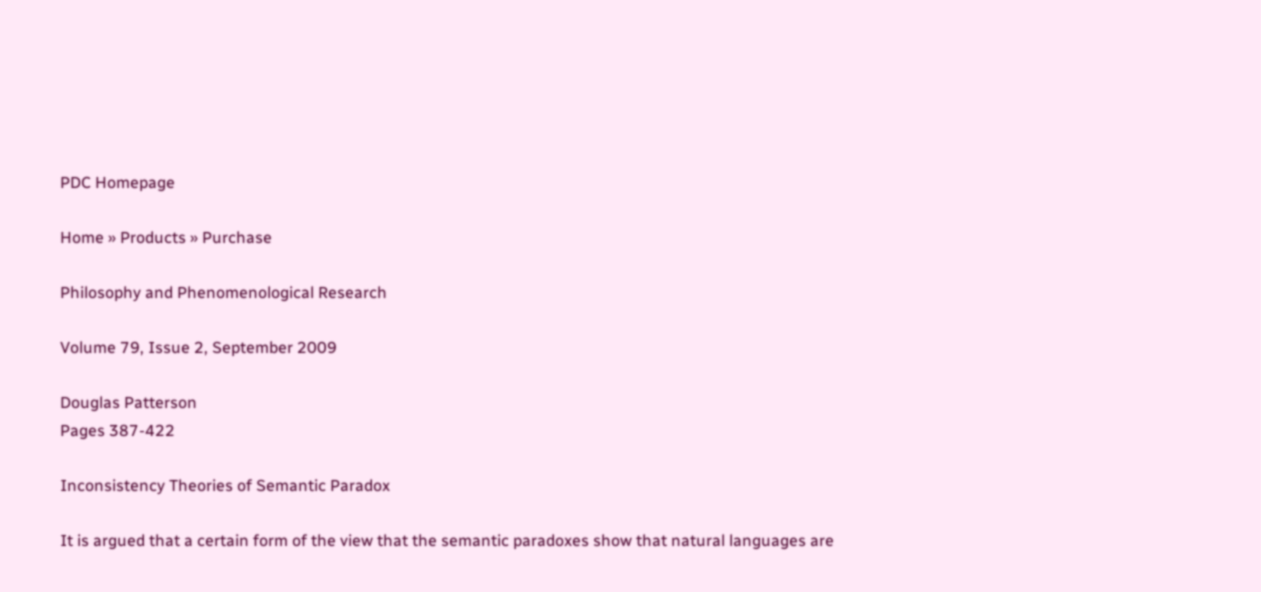PDC Homepage

Home » Products » Purchase

Philosophy and Phenomenological Research

Volume 79, Issue 2, September 2009

Douglas Patterson
Pages 387-422

Inconsistency Theories of Semantic Paradox

It is argued that a certain form of the view that the semantic paradoxes show that natural languages are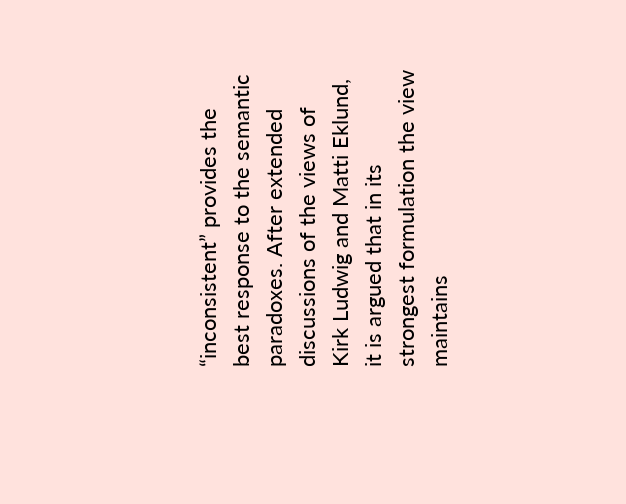“inconsistent” provides the best response to the semantic paradoxes. After extended discussions of the views of Kirk Ludwig and Matti Eklund, it is argued that in its strongest formulation the view maintains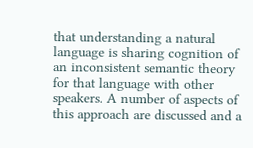that understanding a natural language is sharing cognition of an inconsistent semantic theory for that language with other speakers. A number of aspects of this approach are discussed and a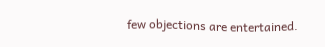few objections are entertained.